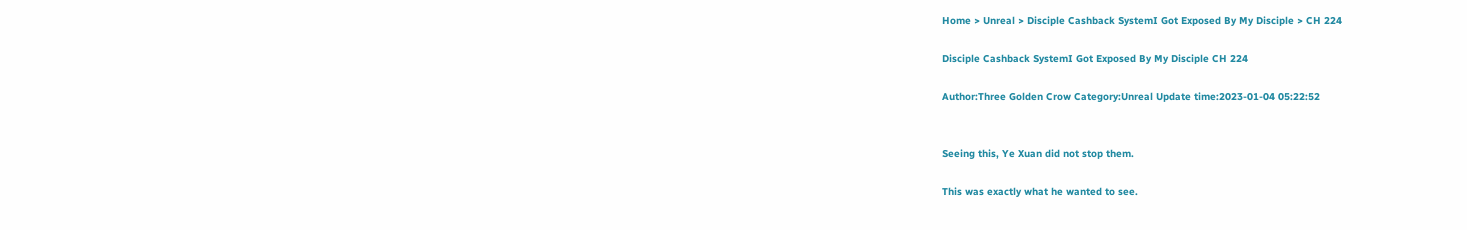Home > Unreal > Disciple Cashback SystemI Got Exposed By My Disciple > CH 224

Disciple Cashback SystemI Got Exposed By My Disciple CH 224

Author:Three Golden Crow Category:Unreal Update time:2023-01-04 05:22:52


Seeing this, Ye Xuan did not stop them.

This was exactly what he wanted to see.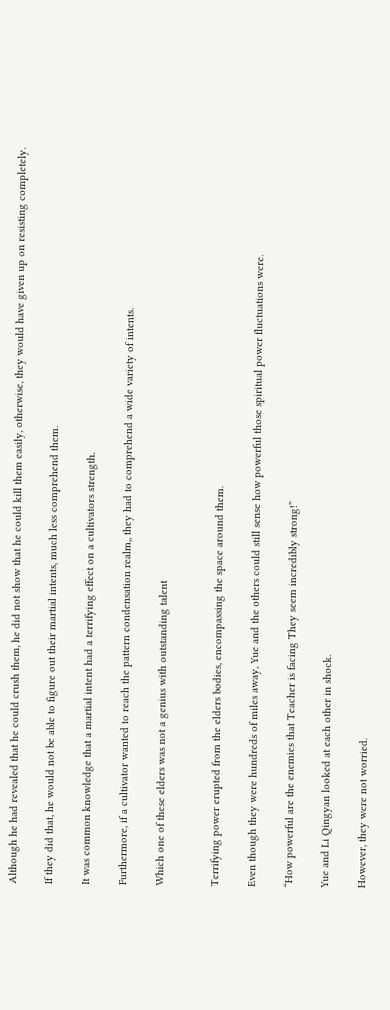Although he had revealed that he could crush them, he did not show that he could kill them easily, otherwise, they would have given up on resisting completely.

If they did that, he would not be able to figure out their martial intents, much less comprehend them.

It was common knowledge that a martial intent had a terrifying effect on a cultivators strength.

Furthermore, if a cultivator wanted to reach the pattern condensation realm,, they had to comprehend a wide variety of intents.

Which one of these elders was not a genius with outstanding talent


Terrifying power erupted from the elders bodies, encompassing the space around them.

Even though they were hundreds of miles away, Yue and the others could still sense how powerful those spiritual power fluctuations were.

“How powerful are the enemies that Teacher is facing They seem incredibly strong!”

Yue and Li Qingyan looked at each other in shock.

However, they were not worried.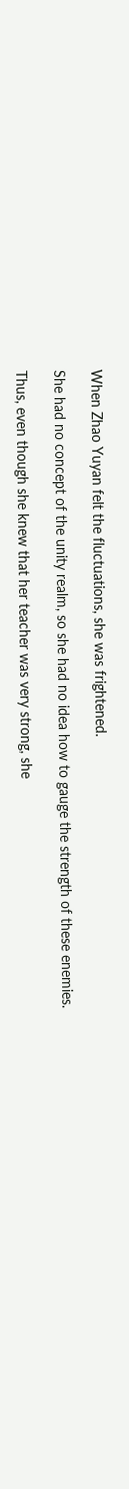When Zhao Yuyan felt the fluctuations, she was frightened.

She had no concept of the unity realm, so she had no idea how to gauge the strength of these enemies.

Thus, even though she knew that her teacher was very strong, she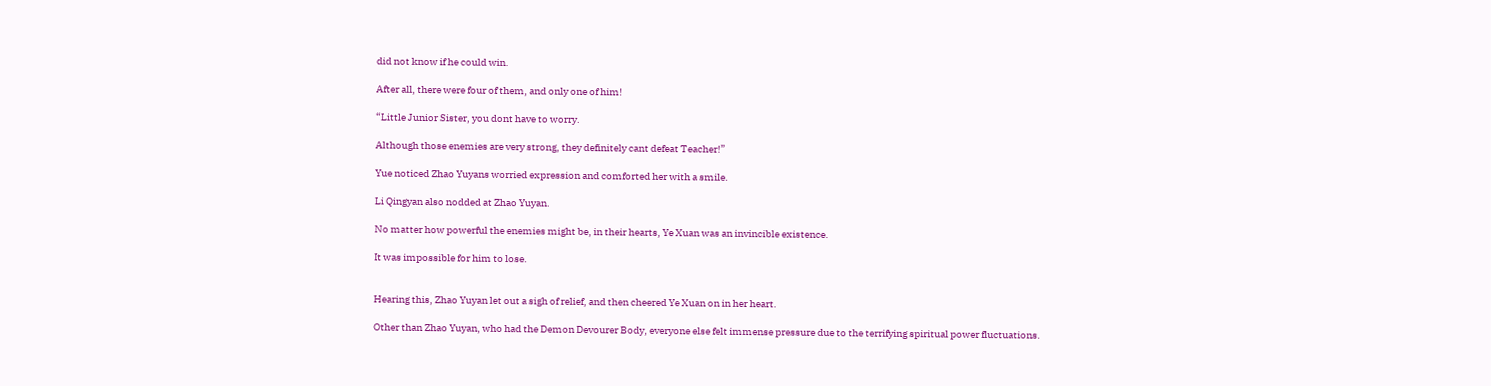did not know if he could win.

After all, there were four of them, and only one of him!

“Little Junior Sister, you dont have to worry.

Although those enemies are very strong, they definitely cant defeat Teacher!”

Yue noticed Zhao Yuyans worried expression and comforted her with a smile.

Li Qingyan also nodded at Zhao Yuyan.

No matter how powerful the enemies might be, in their hearts, Ye Xuan was an invincible existence.

It was impossible for him to lose.


Hearing this, Zhao Yuyan let out a sigh of relief, and then cheered Ye Xuan on in her heart.

Other than Zhao Yuyan, who had the Demon Devourer Body, everyone else felt immense pressure due to the terrifying spiritual power fluctuations.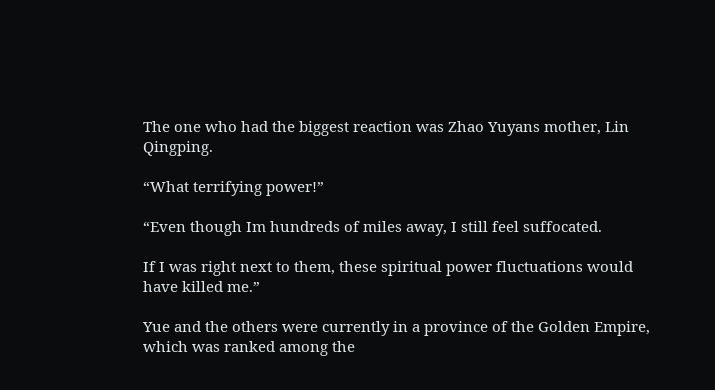The one who had the biggest reaction was Zhao Yuyans mother, Lin Qingping.

“What terrifying power!”

“Even though Im hundreds of miles away, I still feel suffocated.

If I was right next to them, these spiritual power fluctuations would have killed me.”

Yue and the others were currently in a province of the Golden Empire, which was ranked among the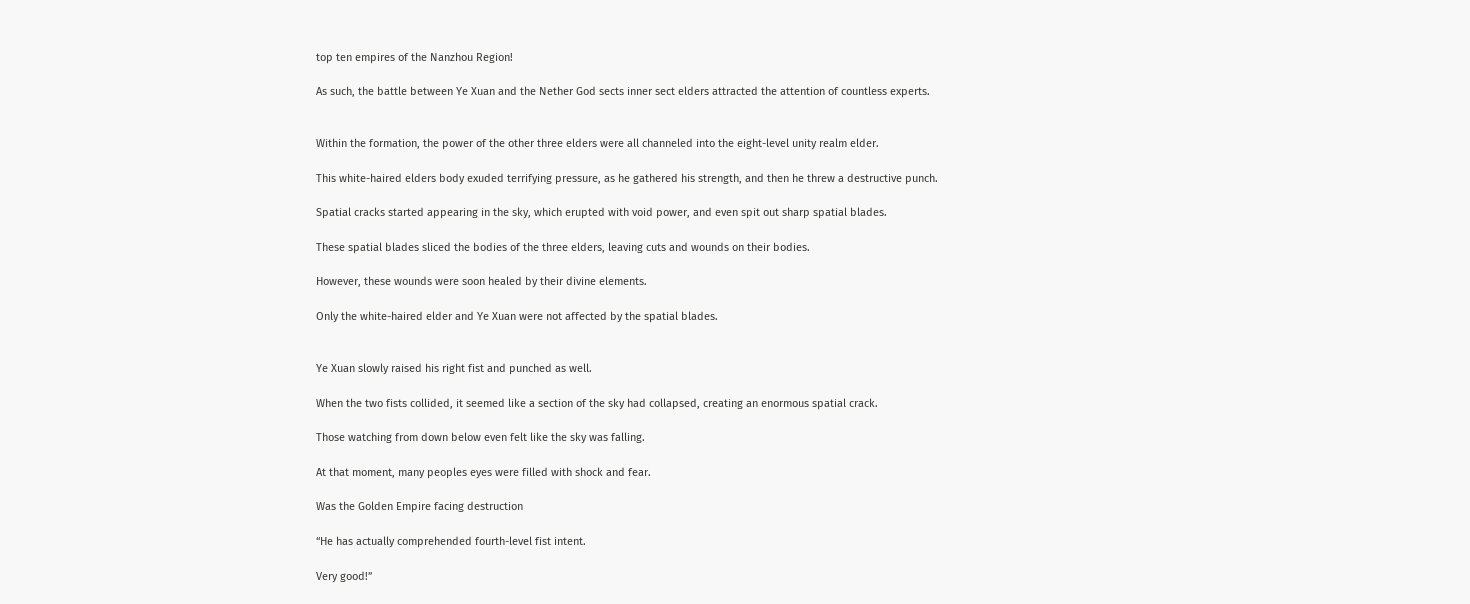top ten empires of the Nanzhou Region!

As such, the battle between Ye Xuan and the Nether God sects inner sect elders attracted the attention of countless experts.


Within the formation, the power of the other three elders were all channeled into the eight-level unity realm elder.

This white-haired elders body exuded terrifying pressure, as he gathered his strength, and then he threw a destructive punch.

Spatial cracks started appearing in the sky, which erupted with void power, and even spit out sharp spatial blades.

These spatial blades sliced the bodies of the three elders, leaving cuts and wounds on their bodies.

However, these wounds were soon healed by their divine elements.

Only the white-haired elder and Ye Xuan were not affected by the spatial blades.


Ye Xuan slowly raised his right fist and punched as well.

When the two fists collided, it seemed like a section of the sky had collapsed, creating an enormous spatial crack.

Those watching from down below even felt like the sky was falling.

At that moment, many peoples eyes were filled with shock and fear.

Was the Golden Empire facing destruction

“He has actually comprehended fourth-level fist intent.

Very good!”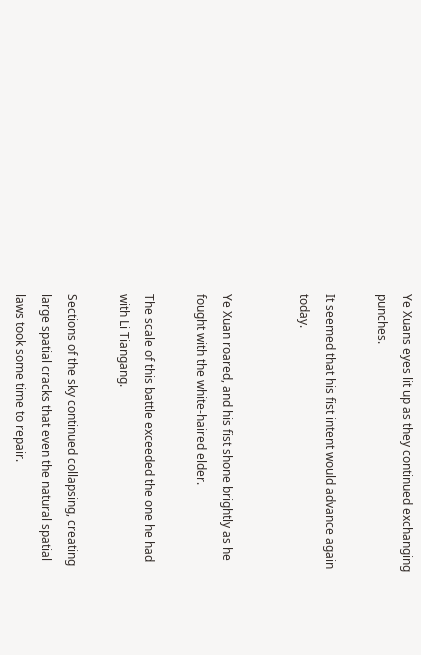Ye Xuans eyes lit up as they continued exchanging punches.

It seemed that his fist intent would advance again today.


Ye Xuan roared, and his fist shone brightly as he fought with the white-haired elder.

The scale of this battle exceeded the one he had with Li Tiangang.

Sections of the sky continued collapsing, creating large spatial cracks that even the natural spatial laws took some time to repair.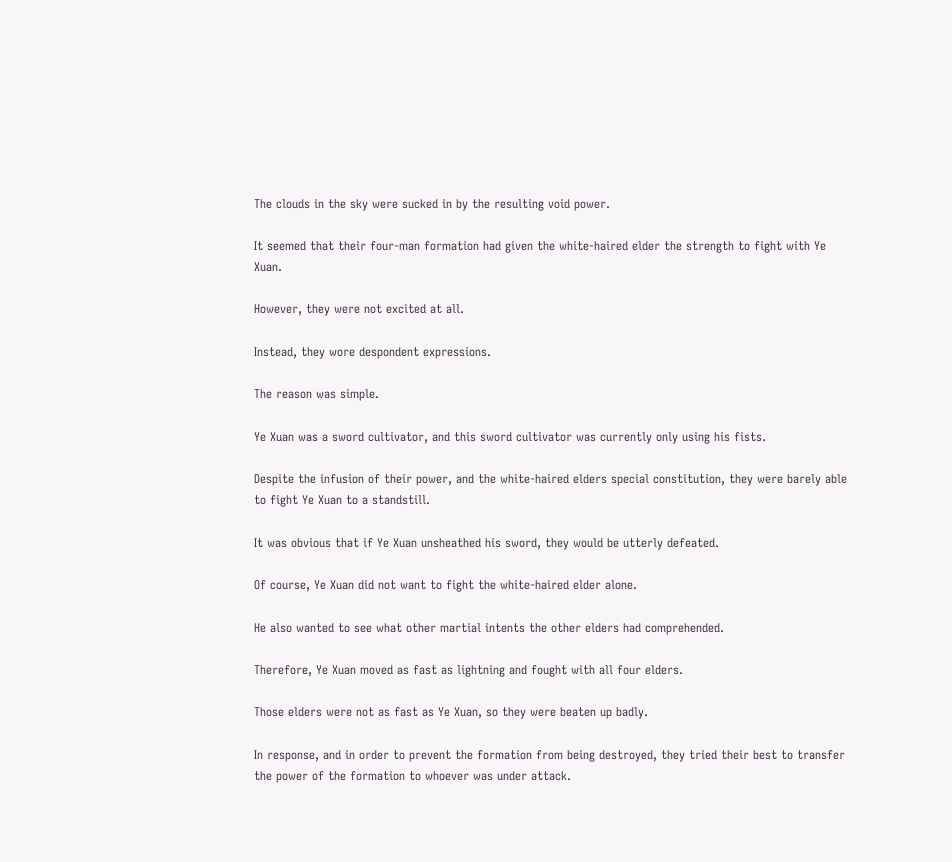The clouds in the sky were sucked in by the resulting void power.

It seemed that their four-man formation had given the white-haired elder the strength to fight with Ye Xuan.

However, they were not excited at all.

Instead, they wore despondent expressions.

The reason was simple.

Ye Xuan was a sword cultivator, and this sword cultivator was currently only using his fists.

Despite the infusion of their power, and the white-haired elders special constitution, they were barely able to fight Ye Xuan to a standstill.

It was obvious that if Ye Xuan unsheathed his sword, they would be utterly defeated.

Of course, Ye Xuan did not want to fight the white-haired elder alone.

He also wanted to see what other martial intents the other elders had comprehended.

Therefore, Ye Xuan moved as fast as lightning and fought with all four elders.

Those elders were not as fast as Ye Xuan, so they were beaten up badly.

In response, and in order to prevent the formation from being destroyed, they tried their best to transfer the power of the formation to whoever was under attack.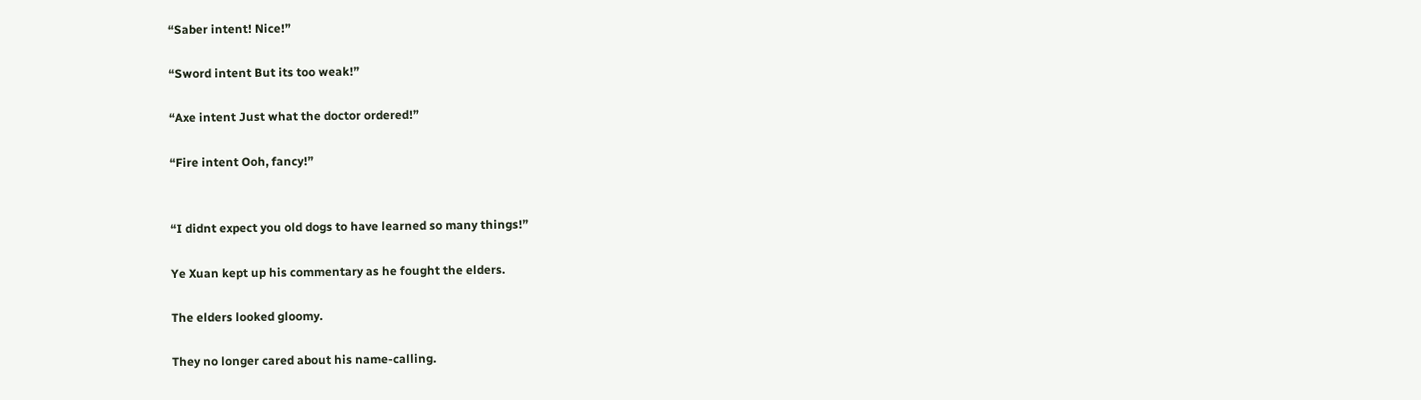“Saber intent! Nice!”

“Sword intent But its too weak!”

“Axe intent Just what the doctor ordered!”

“Fire intent Ooh, fancy!”


“I didnt expect you old dogs to have learned so many things!”

Ye Xuan kept up his commentary as he fought the elders.

The elders looked gloomy.

They no longer cared about his name-calling.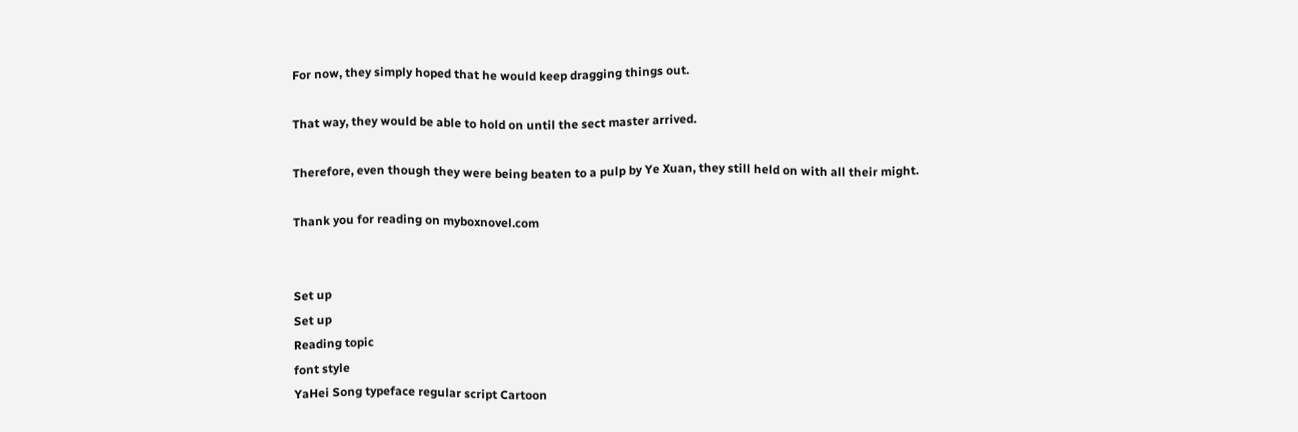For now, they simply hoped that he would keep dragging things out.

That way, they would be able to hold on until the sect master arrived.

Therefore, even though they were being beaten to a pulp by Ye Xuan, they still held on with all their might.

Thank you for reading on myboxnovel.com


Set up
Set up
Reading topic
font style
YaHei Song typeface regular script Cartoon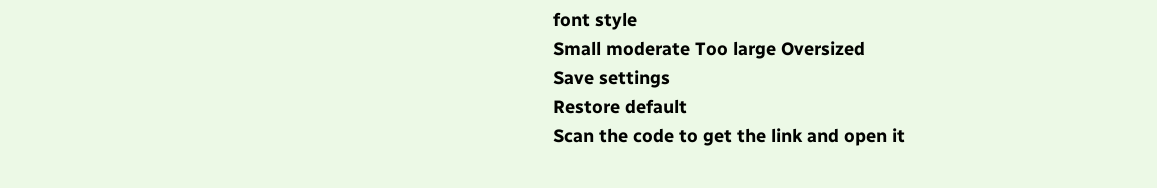font style
Small moderate Too large Oversized
Save settings
Restore default
Scan the code to get the link and open it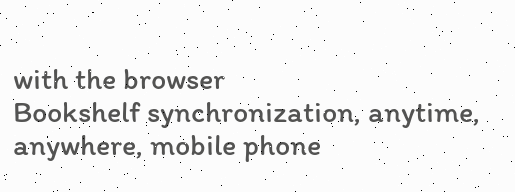with the browser
Bookshelf synchronization, anytime, anywhere, mobile phone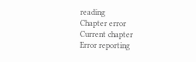reading
Chapter error
Current chapter
Error reporting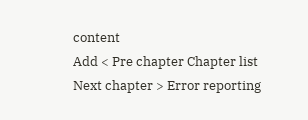content
Add < Pre chapter Chapter list Next chapter > Error reporting